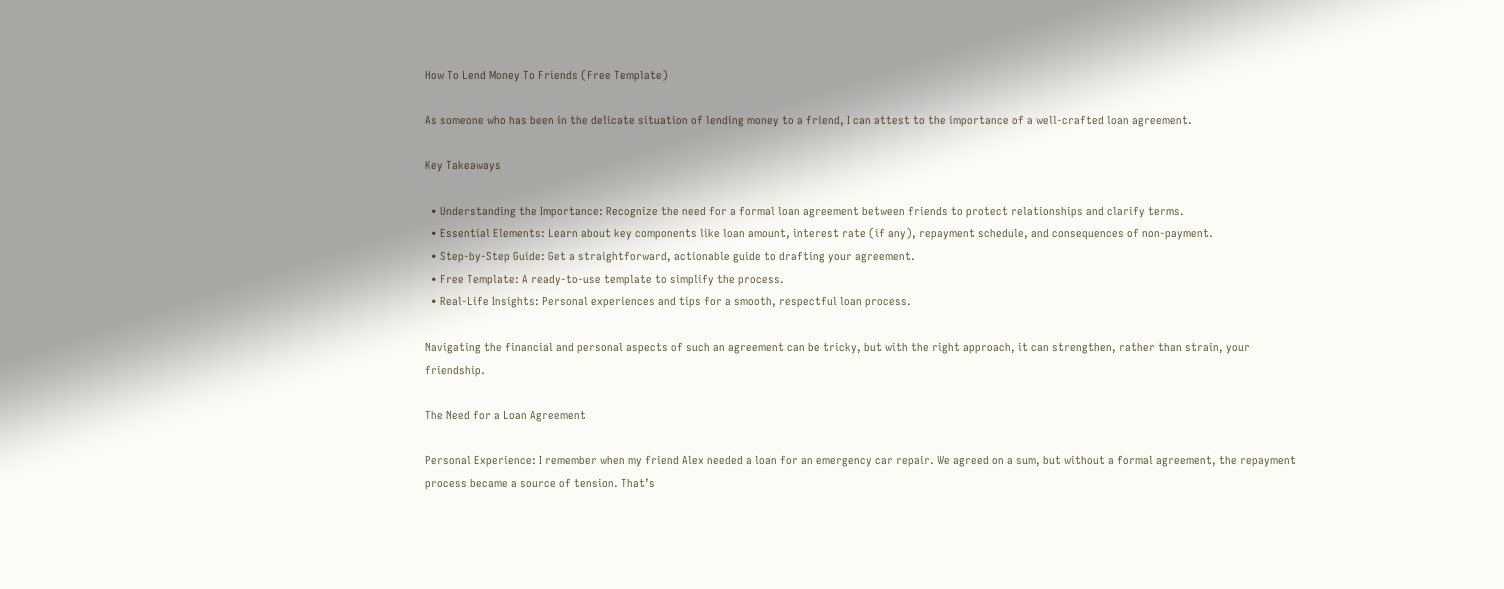How To Lend Money To Friends (Free Template)

As someone who has been in the delicate situation of lending money to a friend, I can attest to the importance of a well-crafted loan agreement.

Key Takeaways

  • Understanding the Importance: Recognize the need for a formal loan agreement between friends to protect relationships and clarify terms.
  • Essential Elements: Learn about key components like loan amount, interest rate (if any), repayment schedule, and consequences of non-payment.
  • Step-by-Step Guide: Get a straightforward, actionable guide to drafting your agreement.
  • Free Template: A ready-to-use template to simplify the process.
  • Real-Life Insights: Personal experiences and tips for a smooth, respectful loan process.

Navigating the financial and personal aspects of such an agreement can be tricky, but with the right approach, it can strengthen, rather than strain, your friendship.

The Need for a Loan Agreement

Personal Experience: I remember when my friend Alex needed a loan for an emergency car repair. We agreed on a sum, but without a formal agreement, the repayment process became a source of tension. That’s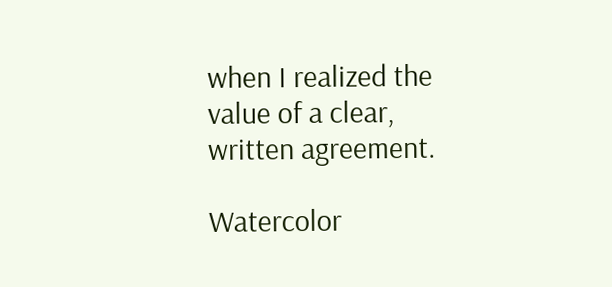when I realized the value of a clear, written agreement.

Watercolor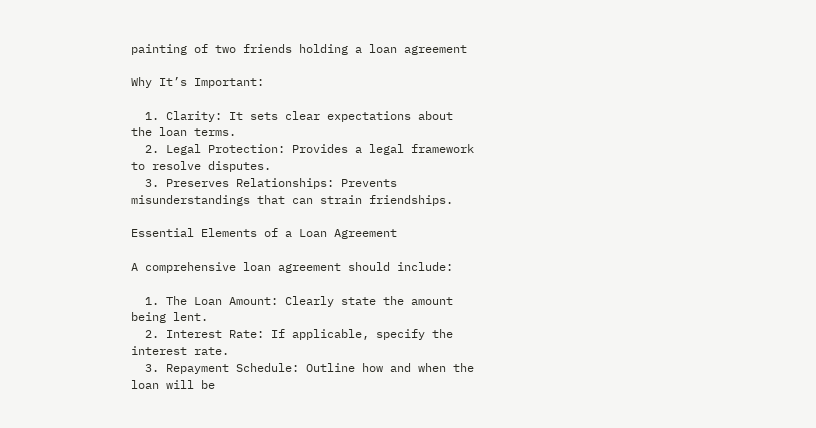painting of two friends holding a loan agreement

Why It’s Important:

  1. Clarity: It sets clear expectations about the loan terms.
  2. Legal Protection: Provides a legal framework to resolve disputes.
  3. Preserves Relationships: Prevents misunderstandings that can strain friendships.

Essential Elements of a Loan Agreement

A comprehensive loan agreement should include:

  1. The Loan Amount: Clearly state the amount being lent.
  2. Interest Rate: If applicable, specify the interest rate.
  3. Repayment Schedule: Outline how and when the loan will be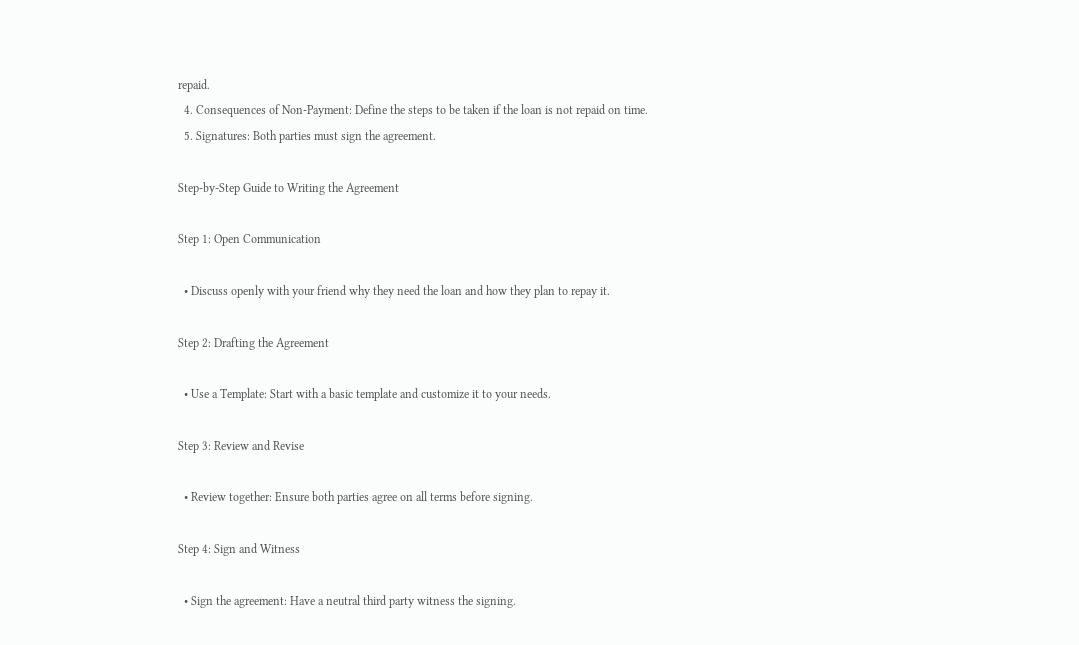repaid.
  4. Consequences of Non-Payment: Define the steps to be taken if the loan is not repaid on time.
  5. Signatures: Both parties must sign the agreement.

Step-by-Step Guide to Writing the Agreement

Step 1: Open Communication

  • Discuss openly with your friend why they need the loan and how they plan to repay it.

Step 2: Drafting the Agreement

  • Use a Template: Start with a basic template and customize it to your needs.

Step 3: Review and Revise

  • Review together: Ensure both parties agree on all terms before signing.

Step 4: Sign and Witness

  • Sign the agreement: Have a neutral third party witness the signing.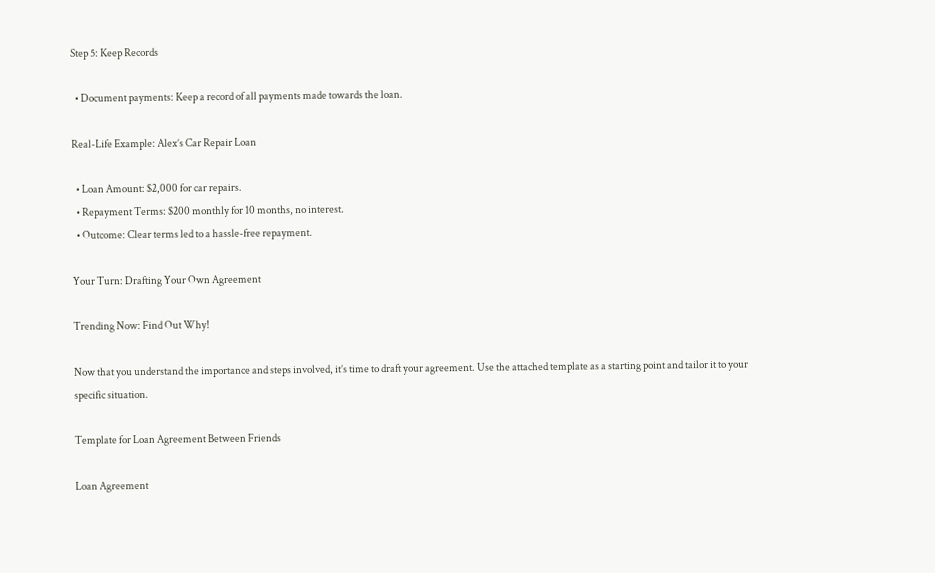Step 5: Keep Records

  • Document payments: Keep a record of all payments made towards the loan.

Real-Life Example: Alex’s Car Repair Loan

  • Loan Amount: $2,000 for car repairs.
  • Repayment Terms: $200 monthly for 10 months, no interest.
  • Outcome: Clear terms led to a hassle-free repayment.

Your Turn: Drafting Your Own Agreement

Trending Now: Find Out Why!

Now that you understand the importance and steps involved, it’s time to draft your agreement. Use the attached template as a starting point and tailor it to your specific situation.

Template for Loan Agreement Between Friends

Loan Agreement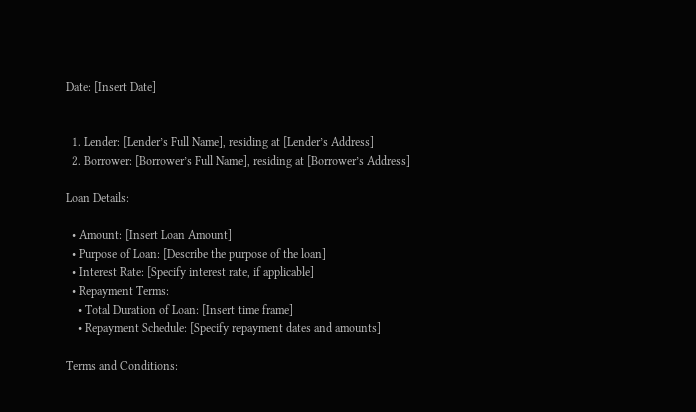Date: [Insert Date]


  1. Lender: [Lender’s Full Name], residing at [Lender’s Address]
  2. Borrower: [Borrower’s Full Name], residing at [Borrower’s Address]

Loan Details:

  • Amount: [Insert Loan Amount]
  • Purpose of Loan: [Describe the purpose of the loan]
  • Interest Rate: [Specify interest rate, if applicable]
  • Repayment Terms:
    • Total Duration of Loan: [Insert time frame]
    • Repayment Schedule: [Specify repayment dates and amounts]

Terms and Conditions: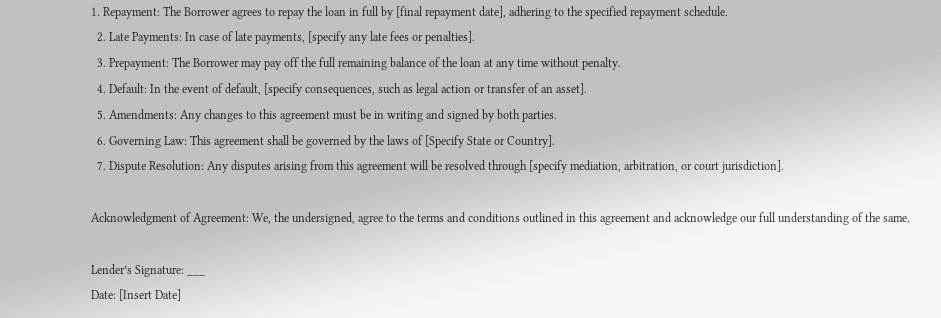1. Repayment: The Borrower agrees to repay the loan in full by [final repayment date], adhering to the specified repayment schedule.
  2. Late Payments: In case of late payments, [specify any late fees or penalties].
  3. Prepayment: The Borrower may pay off the full remaining balance of the loan at any time without penalty.
  4. Default: In the event of default, [specify consequences, such as legal action or transfer of an asset].
  5. Amendments: Any changes to this agreement must be in writing and signed by both parties.
  6. Governing Law: This agreement shall be governed by the laws of [Specify State or Country].
  7. Dispute Resolution: Any disputes arising from this agreement will be resolved through [specify mediation, arbitration, or court jurisdiction].

Acknowledgment of Agreement: We, the undersigned, agree to the terms and conditions outlined in this agreement and acknowledge our full understanding of the same.

Lender’s Signature: ___
Date: [Insert Date]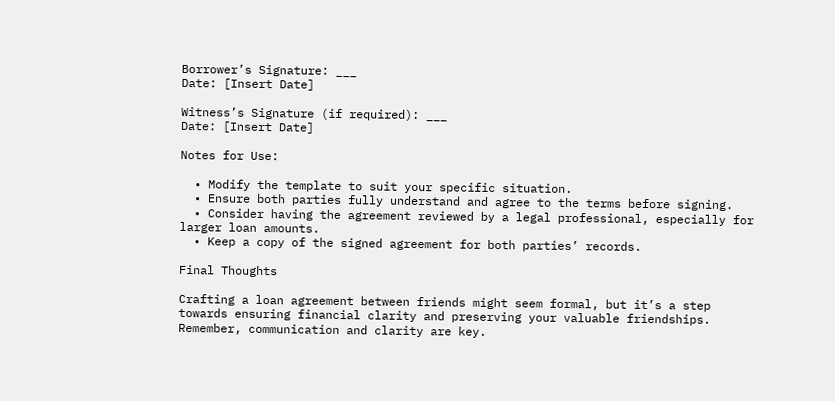Borrower’s Signature: ___
Date: [Insert Date]

Witness’s Signature (if required): ___
Date: [Insert Date]

Notes for Use:

  • Modify the template to suit your specific situation.
  • Ensure both parties fully understand and agree to the terms before signing.
  • Consider having the agreement reviewed by a legal professional, especially for larger loan amounts.
  • Keep a copy of the signed agreement for both parties’ records.

Final Thoughts

Crafting a loan agreement between friends might seem formal, but it’s a step towards ensuring financial clarity and preserving your valuable friendships. Remember, communication and clarity are key.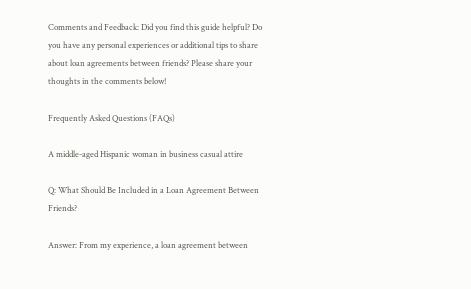Comments and Feedback: Did you find this guide helpful? Do you have any personal experiences or additional tips to share about loan agreements between friends? Please share your thoughts in the comments below!

Frequently Asked Questions (FAQs)

A middle-aged Hispanic woman in business casual attire

Q: What Should Be Included in a Loan Agreement Between Friends?

Answer: From my experience, a loan agreement between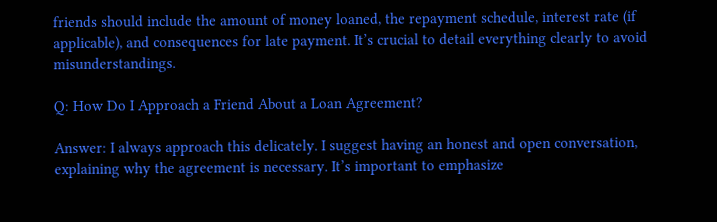friends should include the amount of money loaned, the repayment schedule, interest rate (if applicable), and consequences for late payment. It’s crucial to detail everything clearly to avoid misunderstandings.

Q: How Do I Approach a Friend About a Loan Agreement?

Answer: I always approach this delicately. I suggest having an honest and open conversation, explaining why the agreement is necessary. It’s important to emphasize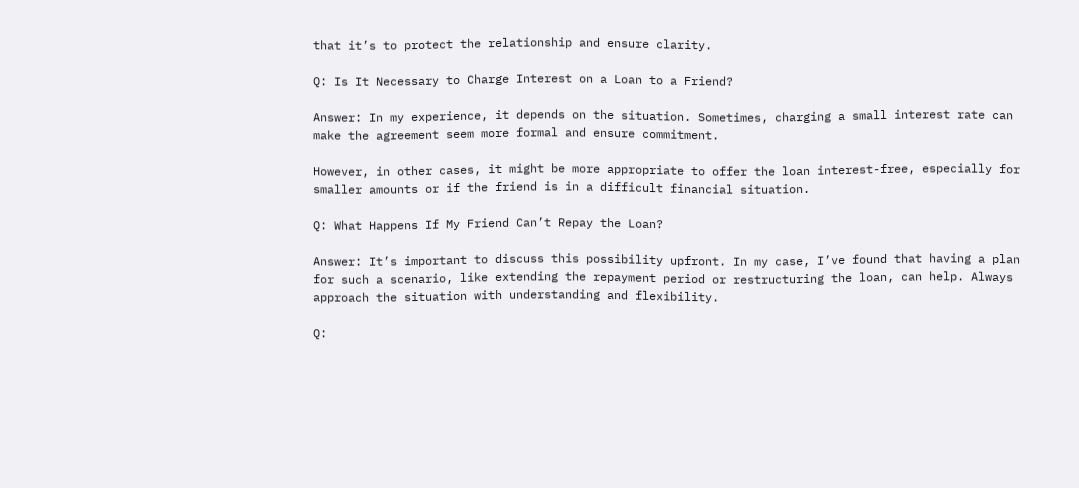that it’s to protect the relationship and ensure clarity.

Q: Is It Necessary to Charge Interest on a Loan to a Friend?

Answer: In my experience, it depends on the situation. Sometimes, charging a small interest rate can make the agreement seem more formal and ensure commitment.

However, in other cases, it might be more appropriate to offer the loan interest-free, especially for smaller amounts or if the friend is in a difficult financial situation.

Q: What Happens If My Friend Can’t Repay the Loan?

Answer: It’s important to discuss this possibility upfront. In my case, I’ve found that having a plan for such a scenario, like extending the repayment period or restructuring the loan, can help. Always approach the situation with understanding and flexibility.

Q: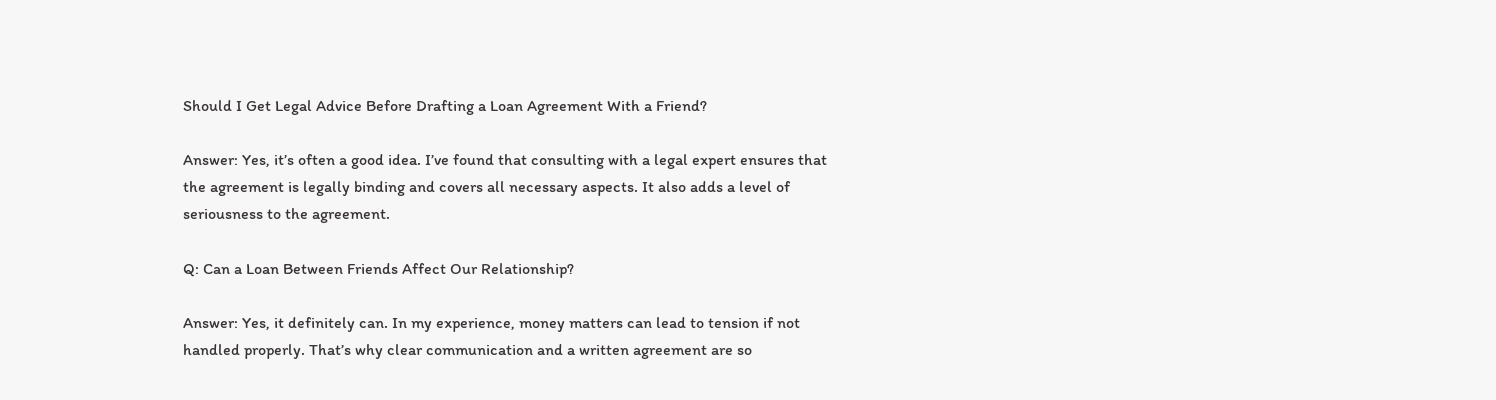Should I Get Legal Advice Before Drafting a Loan Agreement With a Friend?

Answer: Yes, it’s often a good idea. I’ve found that consulting with a legal expert ensures that the agreement is legally binding and covers all necessary aspects. It also adds a level of seriousness to the agreement.

Q: Can a Loan Between Friends Affect Our Relationship?

Answer: Yes, it definitely can. In my experience, money matters can lead to tension if not handled properly. That’s why clear communication and a written agreement are so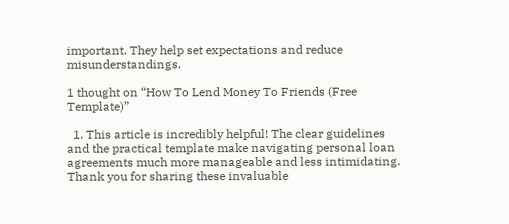important. They help set expectations and reduce misunderstandings.

1 thought on “How To Lend Money To Friends (Free Template)”

  1. This article is incredibly helpful! The clear guidelines and the practical template make navigating personal loan agreements much more manageable and less intimidating. Thank you for sharing these invaluable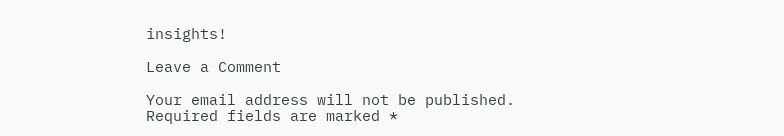insights!

Leave a Comment

Your email address will not be published. Required fields are marked *